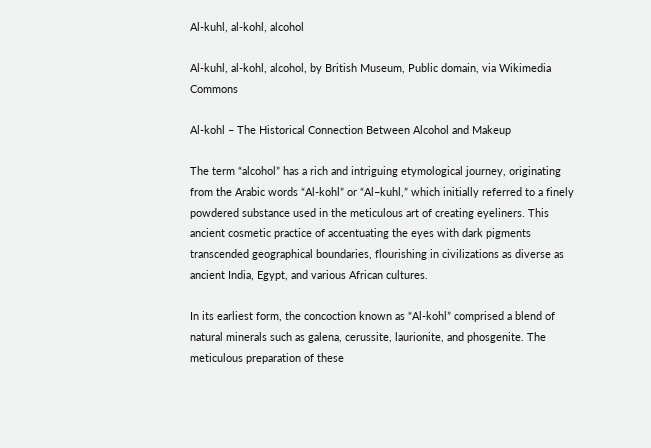Al-kuhl, al-kohl, alcohol

Al-kuhl, al-kohl, alcohol, by British Museum, Public domain, via Wikimedia Commons

Al-kohl – The Historical Connection Between Alcohol and Makeup

The term “alcohol” has a rich and intriguing etymological journey, originating from the Arabic words “Al-kohl” or “Al–kuhl,” which initially referred to a finely powdered substance used in the meticulous art of creating eyeliners. This ancient cosmetic practice of accentuating the eyes with dark pigments transcended geographical boundaries, flourishing in civilizations as diverse as ancient India, Egypt, and various African cultures.

In its earliest form, the concoction known as “Al-kohl” comprised a blend of natural minerals such as galena, cerussite, laurionite, and phosgenite. The meticulous preparation of these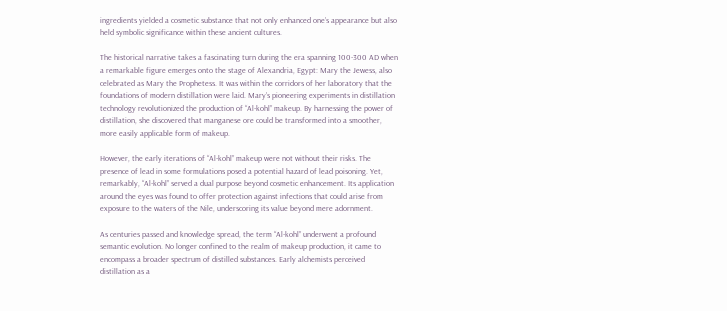ingredients yielded a cosmetic substance that not only enhanced one’s appearance but also held symbolic significance within these ancient cultures.

The historical narrative takes a fascinating turn during the era spanning 100-300 AD when a remarkable figure emerges onto the stage of Alexandria, Egypt: Mary the Jewess, also celebrated as Mary the Prophetess. It was within the corridors of her laboratory that the foundations of modern distillation were laid. Mary’s pioneering experiments in distillation technology revolutionized the production of “Al-kohl” makeup. By harnessing the power of distillation, she discovered that manganese ore could be transformed into a smoother, more easily applicable form of makeup.

However, the early iterations of “Al-kohl” makeup were not without their risks. The presence of lead in some formulations posed a potential hazard of lead poisoning. Yet, remarkably, “Al-kohl” served a dual purpose beyond cosmetic enhancement. Its application around the eyes was found to offer protection against infections that could arise from exposure to the waters of the Nile, underscoring its value beyond mere adornment.

As centuries passed and knowledge spread, the term “Al-kohl” underwent a profound semantic evolution. No longer confined to the realm of makeup production, it came to encompass a broader spectrum of distilled substances. Early alchemists perceived distillation as a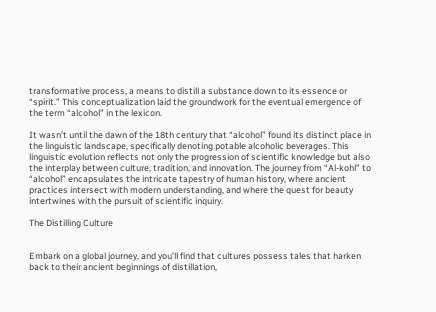transformative process, a means to distill a substance down to its essence or “spirit.” This conceptualization laid the groundwork for the eventual emergence of the term “alcohol” in the lexicon.

It wasn’t until the dawn of the 18th century that “alcohol” found its distinct place in the linguistic landscape, specifically denoting potable alcoholic beverages. This linguistic evolution reflects not only the progression of scientific knowledge but also the interplay between culture, tradition, and innovation. The journey from “Al-kohl” to “alcohol” encapsulates the intricate tapestry of human history, where ancient practices intersect with modern understanding, and where the quest for beauty intertwines with the pursuit of scientific inquiry.

The Distilling Culture


Embark on a global journey, and you’ll find that cultures possess tales that harken back to their ancient beginnings of distillation,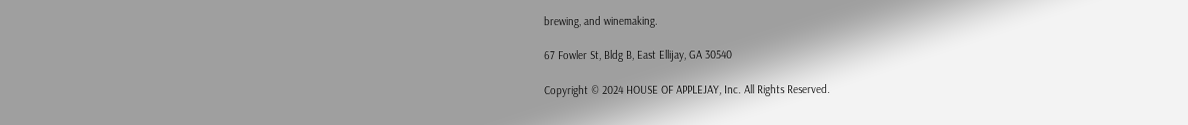brewing, and winemaking.

67 Fowler St, Bldg B, East Ellijay, GA 30540

Copyright © 2024 HOUSE OF APPLEJAY, Inc. All Rights Reserved.